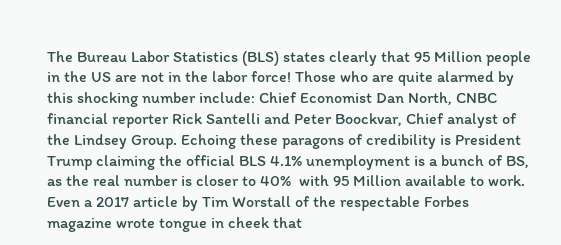The Bureau Labor Statistics (BLS) states clearly that 95 Million people in the US are not in the labor force! Those who are quite alarmed by this shocking number include: Chief Economist Dan North, CNBC financial reporter Rick Santelli and Peter Boockvar, Chief analyst of the Lindsey Group. Echoing these paragons of credibility is President Trump claiming the official BLS 4.1% unemployment is a bunch of BS, as the real number is closer to 40%  with 95 Million available to work. Even a 2017 article by Tim Worstall of the respectable Forbes magazine wrote tongue in cheek that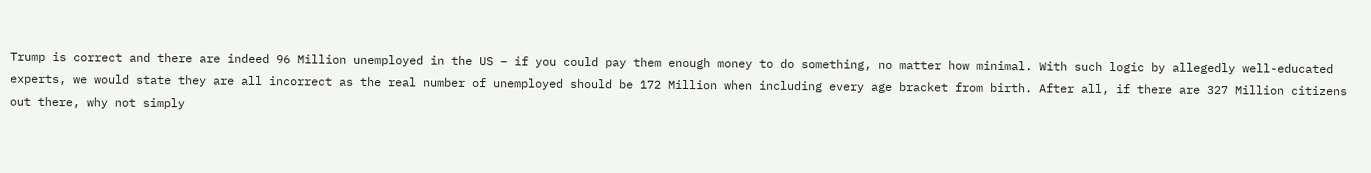Trump is correct and there are indeed 96 Million unemployed in the US – if you could pay them enough money to do something, no matter how minimal. With such logic by allegedly well-educated experts, we would state they are all incorrect as the real number of unemployed should be 172 Million when including every age bracket from birth. After all, if there are 327 Million citizens out there, why not simply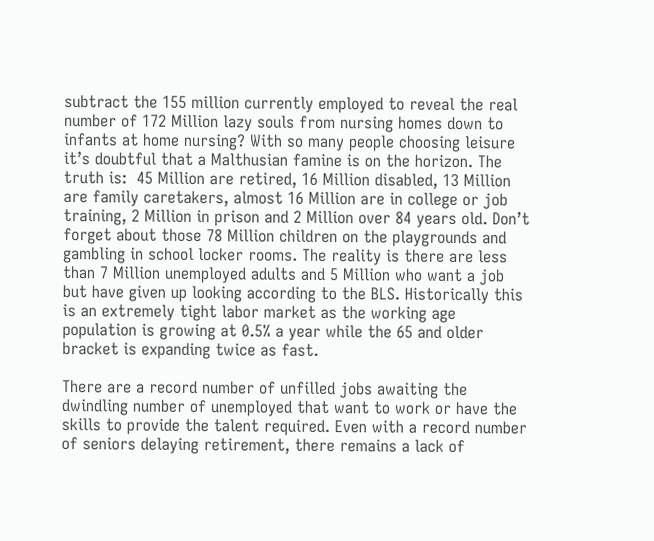subtract the 155 million currently employed to reveal the real number of 172 Million lazy souls from nursing homes down to infants at home nursing? With so many people choosing leisure it’s doubtful that a Malthusian famine is on the horizon. The truth is:  45 Million are retired, 16 Million disabled, 13 Million are family caretakers, almost 16 Million are in college or job training, 2 Million in prison and 2 Million over 84 years old. Don’t forget about those 78 Million children on the playgrounds and gambling in school locker rooms. The reality is there are less than 7 Million unemployed adults and 5 Million who want a job but have given up looking according to the BLS. Historically this is an extremely tight labor market as the working age population is growing at 0.5% a year while the 65 and older bracket is expanding twice as fast.

There are a record number of unfilled jobs awaiting the dwindling number of unemployed that want to work or have the skills to provide the talent required. Even with a record number of seniors delaying retirement, there remains a lack of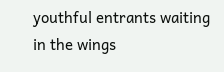youthful entrants waiting in the wings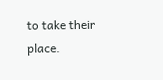to take their place.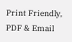Print Friendly, PDF & Email